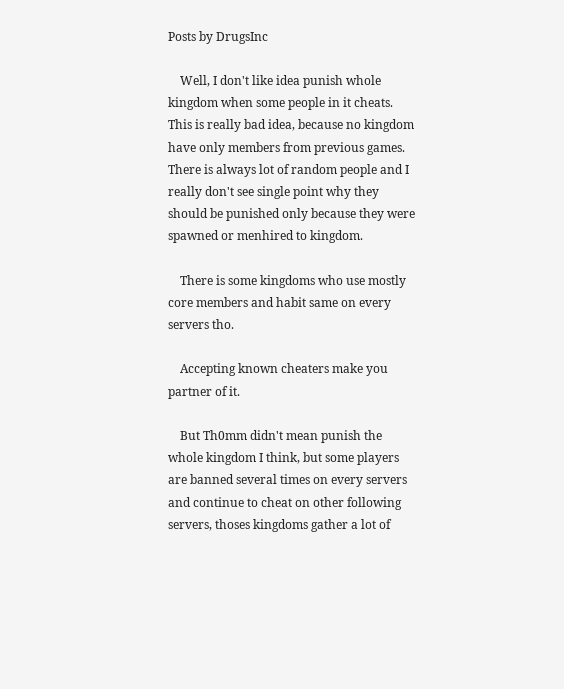Posts by DrugsInc

    Well, I don't like idea punish whole kingdom when some people in it cheats. This is really bad idea, because no kingdom have only members from previous games. There is always lot of random people and I really don't see single point why they should be punished only because they were spawned or menhired to kingdom.

    There is some kingdoms who use mostly core members and habit same on every servers tho.

    Accepting known cheaters make you partner of it.

    But Th0mm didn't mean punish the whole kingdom I think, but some players are banned several times on every servers and continue to cheat on other following servers, thoses kingdoms gather a lot of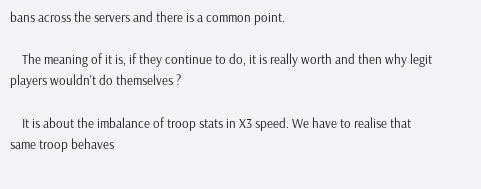bans across the servers and there is a common point.

    The meaning of it is, if they continue to do, it is really worth and then why legit players wouldn't do themselves ?

    It is about the imbalance of troop stats in X3 speed. We have to realise that same troop behaves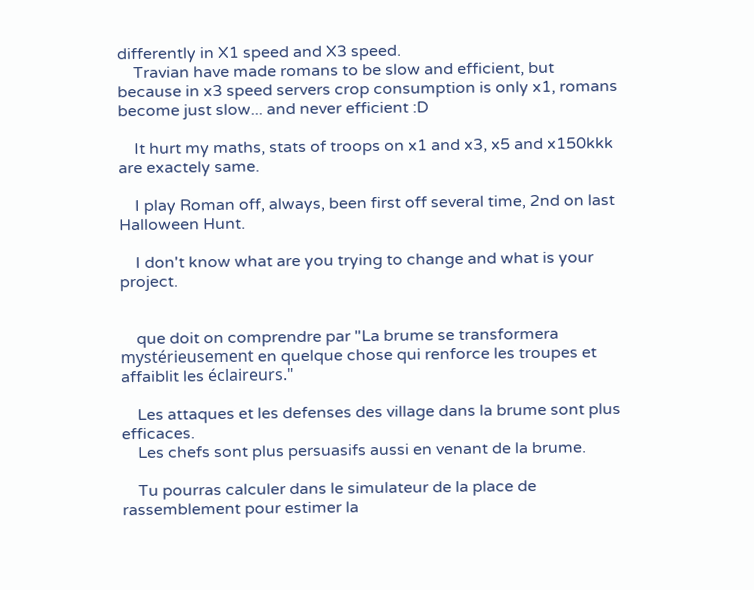differently in X1 speed and X3 speed.
    Travian have made romans to be slow and efficient, but because in x3 speed servers crop consumption is only x1, romans become just slow... and never efficient :D

    It hurt my maths, stats of troops on x1 and x3, x5 and x150kkk are exactely same.

    I play Roman off, always, been first off several time, 2nd on last Halloween Hunt.

    I don't know what are you trying to change and what is your project.


    que doit on comprendre par "La brume se transformera mystérieusement en quelque chose qui renforce les troupes et affaiblit les éclaireurs."

    Les attaques et les defenses des village dans la brume sont plus efficaces.
    Les chefs sont plus persuasifs aussi en venant de la brume.

    Tu pourras calculer dans le simulateur de la place de rassemblement pour estimer la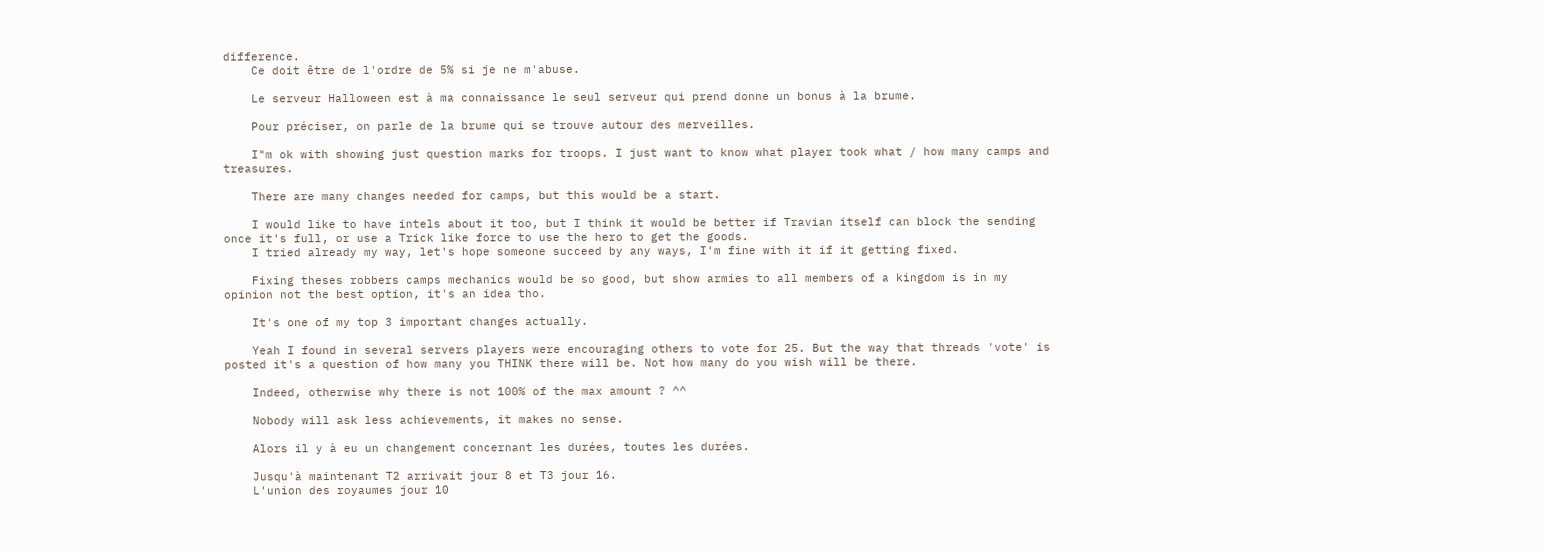difference.
    Ce doit être de l'ordre de 5% si je ne m'abuse.

    Le serveur Halloween est à ma connaissance le seul serveur qui prend donne un bonus à la brume.

    Pour préciser, on parle de la brume qui se trouve autour des merveilles.

    I"m ok with showing just question marks for troops. I just want to know what player took what / how many camps and treasures.

    There are many changes needed for camps, but this would be a start.

    I would like to have intels about it too, but I think it would be better if Travian itself can block the sending once it's full, or use a Trick like force to use the hero to get the goods.
    I tried already my way, let's hope someone succeed by any ways, I'm fine with it if it getting fixed.

    Fixing theses robbers camps mechanics would be so good, but show armies to all members of a kingdom is in my opinion not the best option, it's an idea tho.

    It's one of my top 3 important changes actually.

    Yeah I found in several servers players were encouraging others to vote for 25. But the way that threads 'vote' is posted it's a question of how many you THINK there will be. Not how many do you wish will be there.

    Indeed, otherwise why there is not 100% of the max amount ? ^^

    Nobody will ask less achievements, it makes no sense.

    Alors il y à eu un changement concernant les durées, toutes les durées.

    Jusqu'à maintenant T2 arrivait jour 8 et T3 jour 16.
    L'union des royaumes jour 10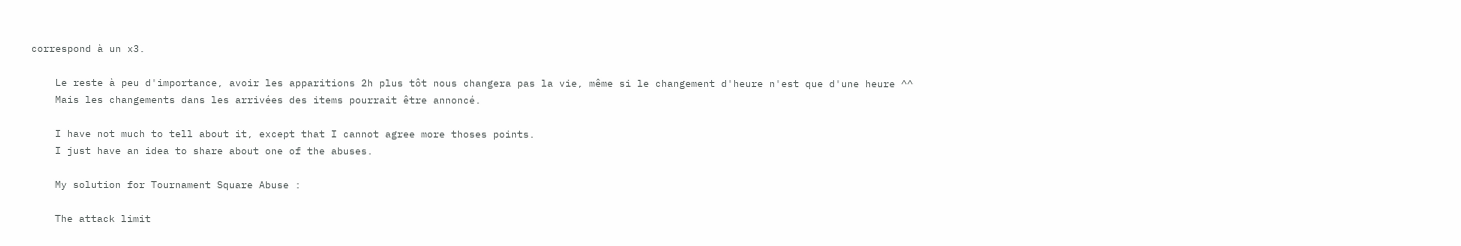correspond à un x3.

    Le reste à peu d'importance, avoir les apparitions 2h plus tôt nous changera pas la vie, même si le changement d'heure n'est que d'une heure ^^
    Mais les changements dans les arrivées des items pourrait être annoncé.

    I have not much to tell about it, except that I cannot agree more thoses points.
    I just have an idea to share about one of the abuses.

    My solution for Tournament Square Abuse :

    The attack limit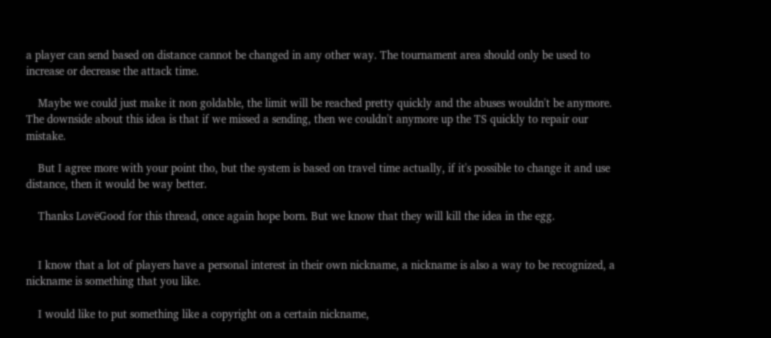a player can send based on distance cannot be changed in any other way. The tournament area should only be used to increase or decrease the attack time.

    Maybe we could just make it non goldable, the limit will be reached pretty quickly and the abuses wouldn't be anymore. The downside about this idea is that if we missed a sending, then we couldn't anymore up the TS quickly to repair our mistake.

    But I agree more with your point tho, but the system is based on travel time actually, if it's possible to change it and use distance, then it would be way better.

    Thanks LovëGood for this thread, once again hope born. But we know that they will kill the idea in the egg.


    I know that a lot of players have a personal interest in their own nickname, a nickname is also a way to be recognized, a nickname is something that you like.

    I would like to put something like a copyright on a certain nickname,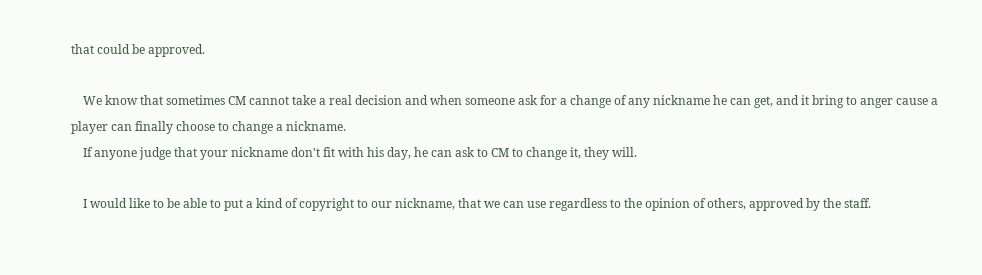that could be approved.

    We know that sometimes CM cannot take a real decision and when someone ask for a change of any nickname he can get, and it bring to anger cause a player can finally choose to change a nickname.
    If anyone judge that your nickname don't fit with his day, he can ask to CM to change it, they will.

    I would like to be able to put a kind of copyright to our nickname, that we can use regardless to the opinion of others, approved by the staff.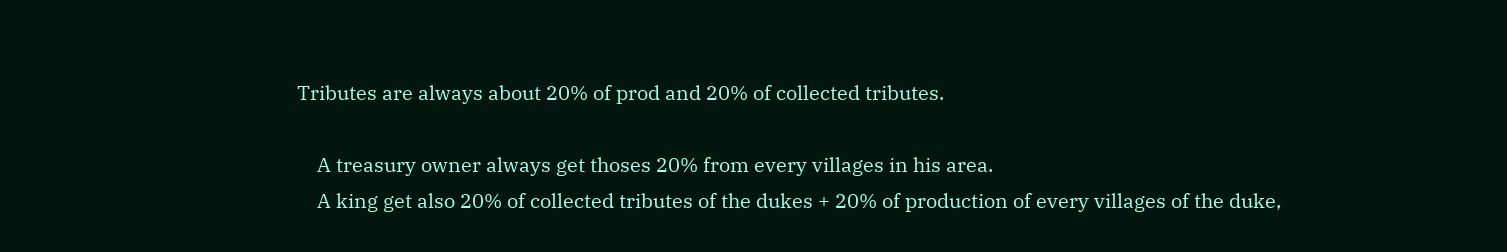Tributes are always about 20% of prod and 20% of collected tributes.

    A treasury owner always get thoses 20% from every villages in his area.
    A king get also 20% of collected tributes of the dukes + 20% of production of every villages of the duke,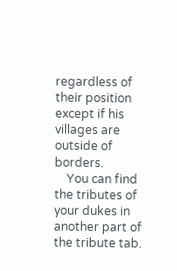regardless of their position except if his villages are outside of borders.
    You can find the tributes of your dukes in another part of the tribute tab.